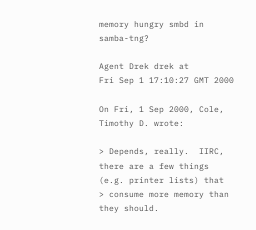memory hungry smbd in samba-tng?

Agent Drek drek at
Fri Sep 1 17:10:27 GMT 2000

On Fri, 1 Sep 2000, Cole, Timothy D. wrote:

> Depends, really.  IIRC, there are a few things (e.g. printer lists) that
> consume more memory than they should.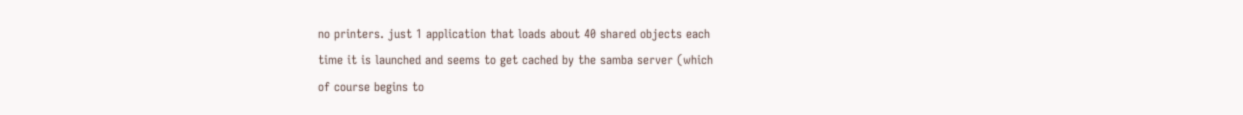no printers. just 1 application that loads about 40 shared objects each
time it is launched and seems to get cached by the samba server (which
of course begins to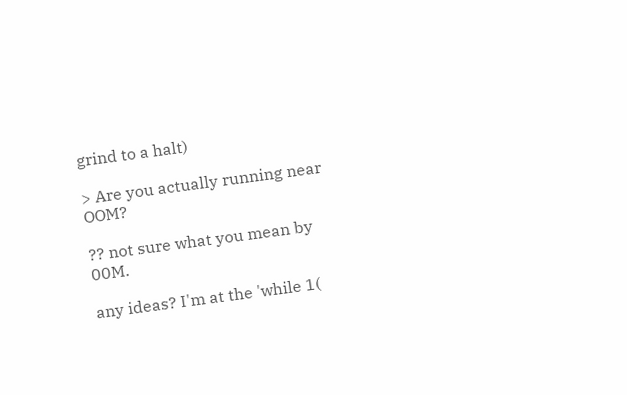grind to a halt)

> Are you actually running near OOM?

?? not sure what you mean by 00M.

any ideas? I'm at the 'while 1(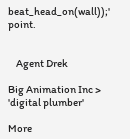beat_head_on(wall));' point.


    Agent Drek

Big Animation Inc > 'digital plumber'

More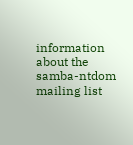information about the samba-ntdom mailing list